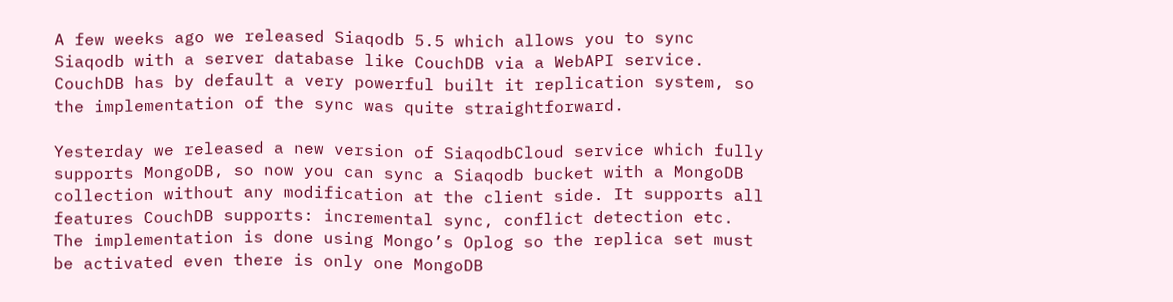A few weeks ago we released Siaqodb 5.5 which allows you to sync Siaqodb with a server database like CouchDB via a WebAPI service. CouchDB has by default a very powerful built it replication system, so the implementation of the sync was quite straightforward.

Yesterday we released a new version of SiaqodbCloud service which fully supports MongoDB, so now you can sync a Siaqodb bucket with a MongoDB collection without any modification at the client side. It supports all features CouchDB supports: incremental sync, conflict detection etc. The implementation is done using Mongo’s Oplog so the replica set must be activated even there is only one MongoDB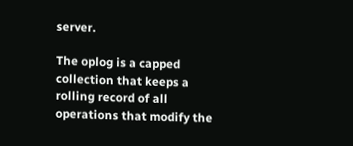server.

The oplog is a capped collection that keeps a rolling record of all operations that modify the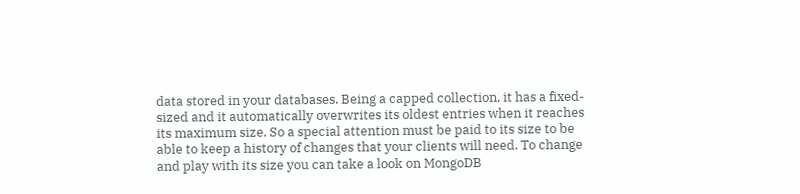data stored in your databases. Being a capped collection, it has a fixed-sized and it automatically overwrites its oldest entries when it reaches its maximum size. So a special attention must be paid to its size to be able to keep a history of changes that your clients will need. To change and play with its size you can take a look on MongoDB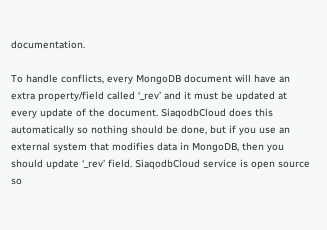documentation.

To handle conflicts, every MongoDB document will have an extra property/field called ‘_rev’ and it must be updated at every update of the document. SiaqodbCloud does this automatically so nothing should be done, but if you use an external system that modifies data in MongoDB, then you should update ‘_rev’ field. SiaqodbCloud service is open source so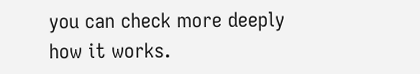you can check more deeply how it works.